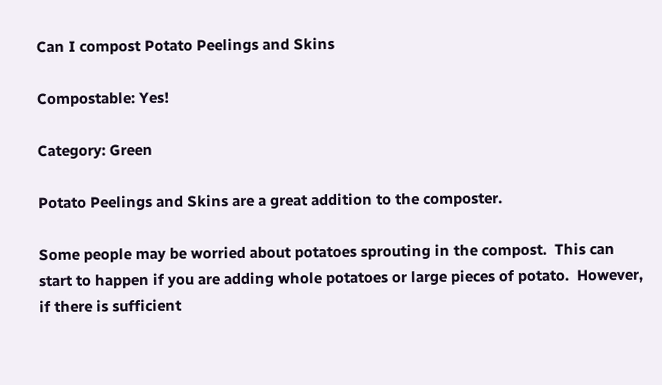Can I compost Potato Peelings and Skins

Compostable: Yes!

Category: Green

Potato Peelings and Skins are a great addition to the composter.

Some people may be worried about potatoes sprouting in the compost.  This can start to happen if you are adding whole potatoes or large pieces of potato.  However, if there is sufficient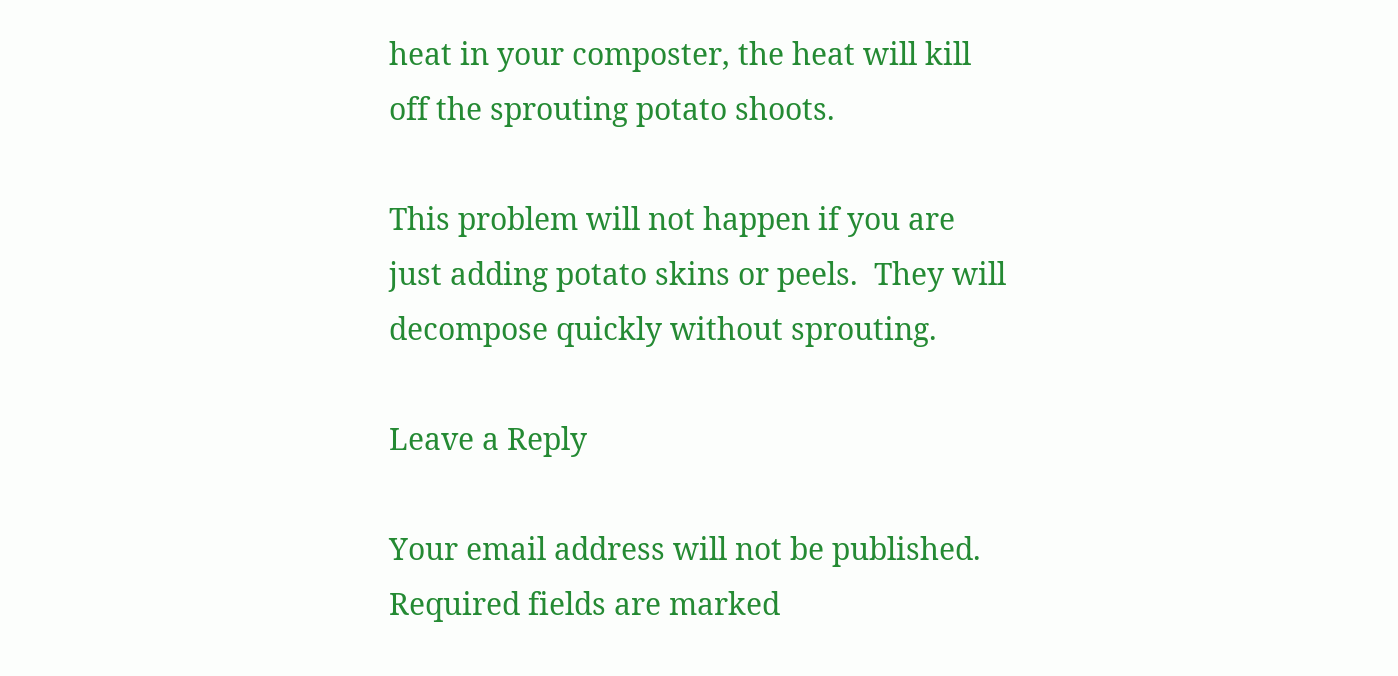heat in your composter, the heat will kill off the sprouting potato shoots.

This problem will not happen if you are just adding potato skins or peels.  They will decompose quickly without sprouting.

Leave a Reply

Your email address will not be published. Required fields are marked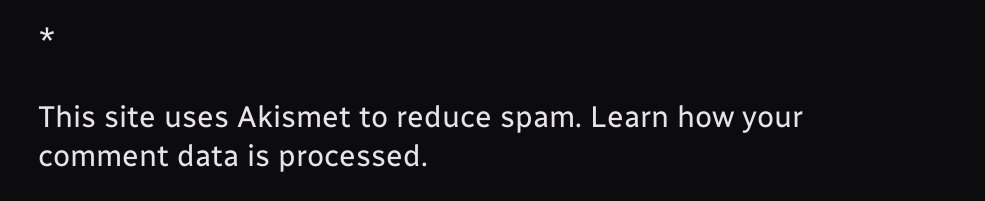*

This site uses Akismet to reduce spam. Learn how your comment data is processed.